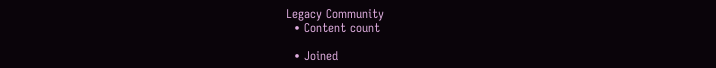Legacy Community
  • Content count

  • Joined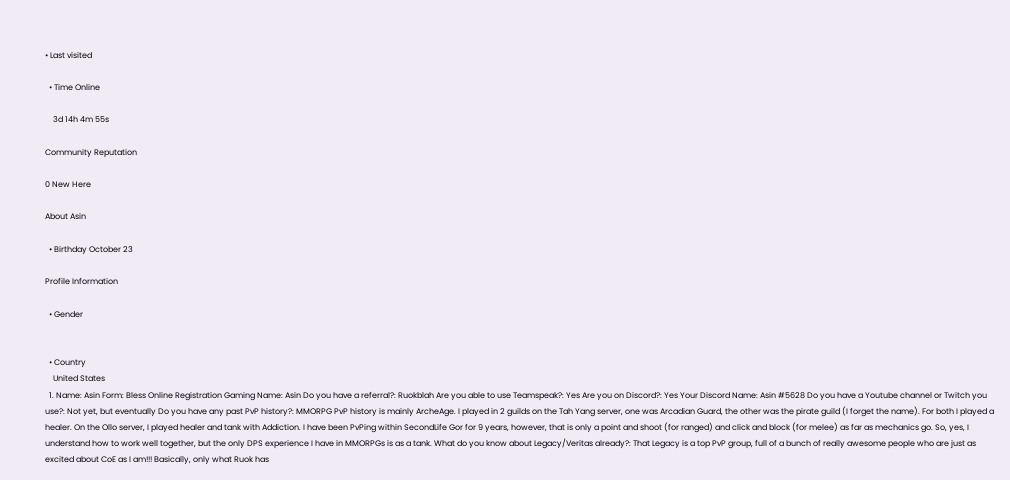• Last visited

  • Time Online

    3d 14h 4m 55s

Community Reputation

0 New Here

About Asin

  • Birthday October 23

Profile Information

  • Gender


  • Country
    United States
  1. Name: Asin Form: Bless Online Registration Gaming Name: Asin Do you have a referral?: Ruokblah Are you able to use Teamspeak?: Yes Are you on Discord?: Yes Your Discord Name: Asin #5628 Do you have a Youtube channel or Twitch you use?: Not yet, but eventually Do you have any past PvP history?: MMORPG PvP history is mainly ArcheAge. I played in 2 guilds on the Tah Yang server, one was Arcadian Guard, the other was the pirate guild (I forget the name). For both I played a healer. On the Ollo server, I played healer and tank with Addiction. I have been PvPing within SecondLife Gor for 9 years, however, that is only a point and shoot (for ranged) and click and block (for melee) as far as mechanics go. So, yes, I understand how to work well together, but the only DPS experience I have in MMORPGs is as a tank. What do you know about Legacy/Veritas already?: That Legacy is a top PvP group, full of a bunch of really awesome people who are just as excited about CoE as I am!!! Basically, only what Ruok has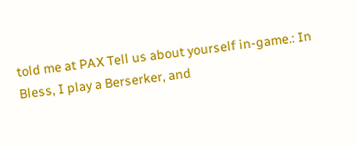told me at PAX Tell us about yourself in-game.: In Bless, I play a Berserker, and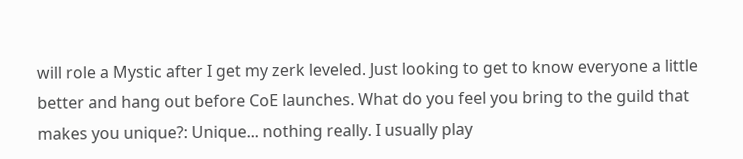will role a Mystic after I get my zerk leveled. Just looking to get to know everyone a little better and hang out before CoE launches. What do you feel you bring to the guild that makes you unique?: Unique... nothing really. I usually play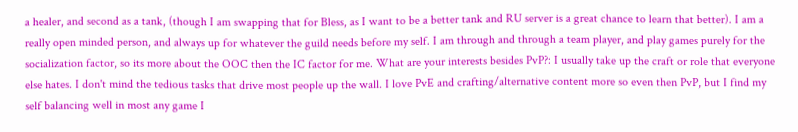a healer, and second as a tank, (though I am swapping that for Bless, as I want to be a better tank and RU server is a great chance to learn that better). I am a really open minded person, and always up for whatever the guild needs before my self. I am through and through a team player, and play games purely for the socialization factor, so its more about the OOC then the IC factor for me. What are your interests besides PvP?: I usually take up the craft or role that everyone else hates. I don't mind the tedious tasks that drive most people up the wall. I love PvE and crafting/alternative content more so even then PvP, but I find my self balancing well in most any game I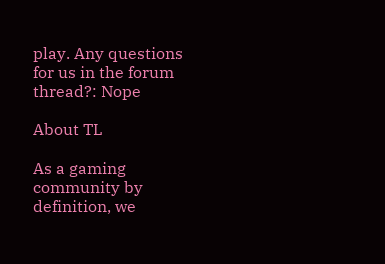play. Any questions for us in the forum thread?: Nope

About TL

As a gaming community by definition, we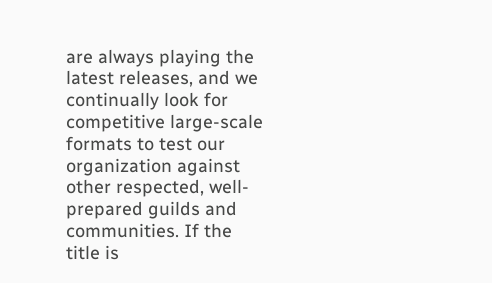are always playing the latest releases, and we continually look for competitive large-scale formats to test our organization against other respected, well-prepared guilds and communities. If the title is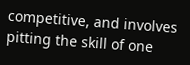competitive, and involves pitting the skill of one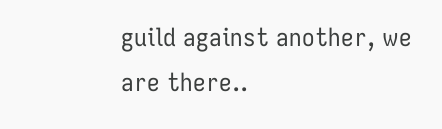guild against another, we are there..